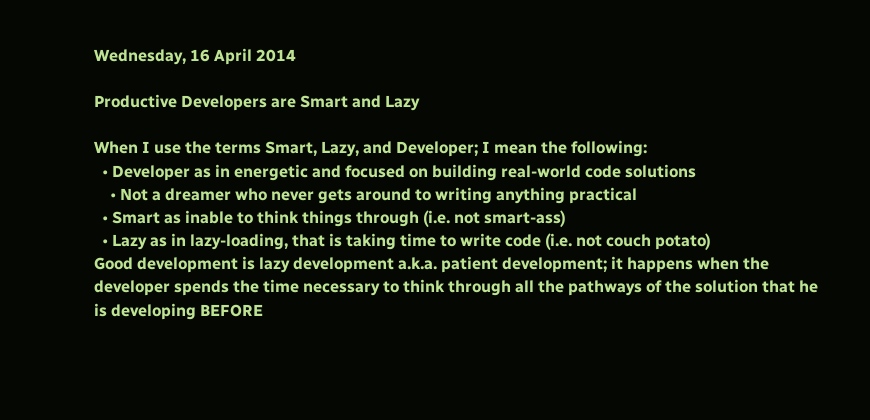Wednesday, 16 April 2014

Productive Developers are Smart and Lazy

When I use the terms Smart, Lazy, and Developer; I mean the following:
  • Developer as in energetic and focused on building real-world code solutions
    • Not a dreamer who never gets around to writing anything practical
  • Smart as inable to think things through (i.e. not smart-ass)
  • Lazy as in lazy-loading, that is taking time to write code (i.e. not couch potato)
Good development is lazy development a.k.a. patient development; it happens when the developer spends the time necessary to think through all the pathways of the solution that he is developing BEFORE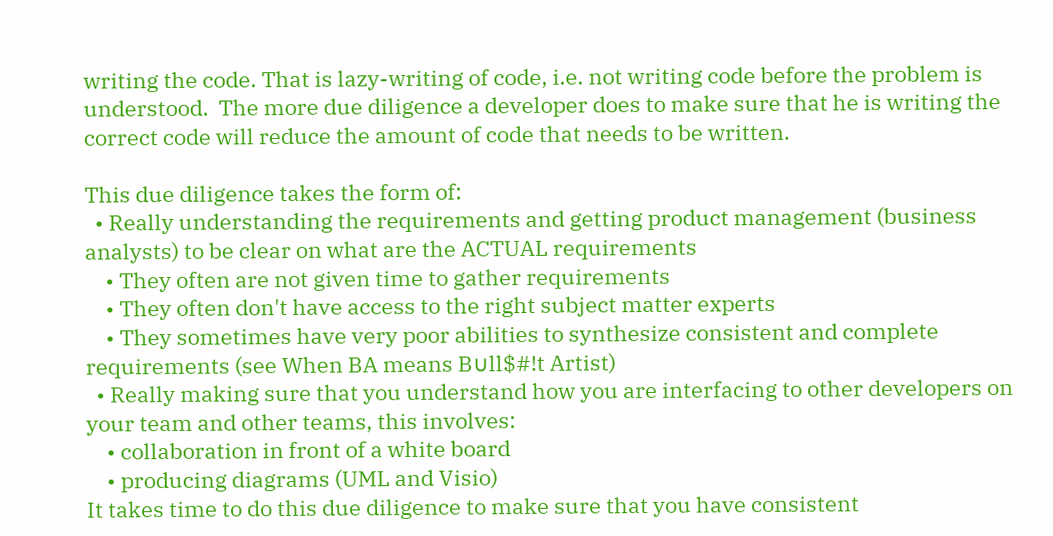writing the code. That is lazy-writing of code, i.e. not writing code before the problem is understood.  The more due diligence a developer does to make sure that he is writing the correct code will reduce the amount of code that needs to be written.

This due diligence takes the form of:
  • Really understanding the requirements and getting product management (business analysts) to be clear on what are the ACTUAL requirements
    • They often are not given time to gather requirements
    • They often don't have access to the right subject matter experts
    • They sometimes have very poor abilities to synthesize consistent and complete requirements (see When BA means B∪ll$#!t Artist)
  • Really making sure that you understand how you are interfacing to other developers on your team and other teams, this involves:
    • collaboration in front of a white board
    • producing diagrams (UML and Visio)
It takes time to do this due diligence to make sure that you have consistent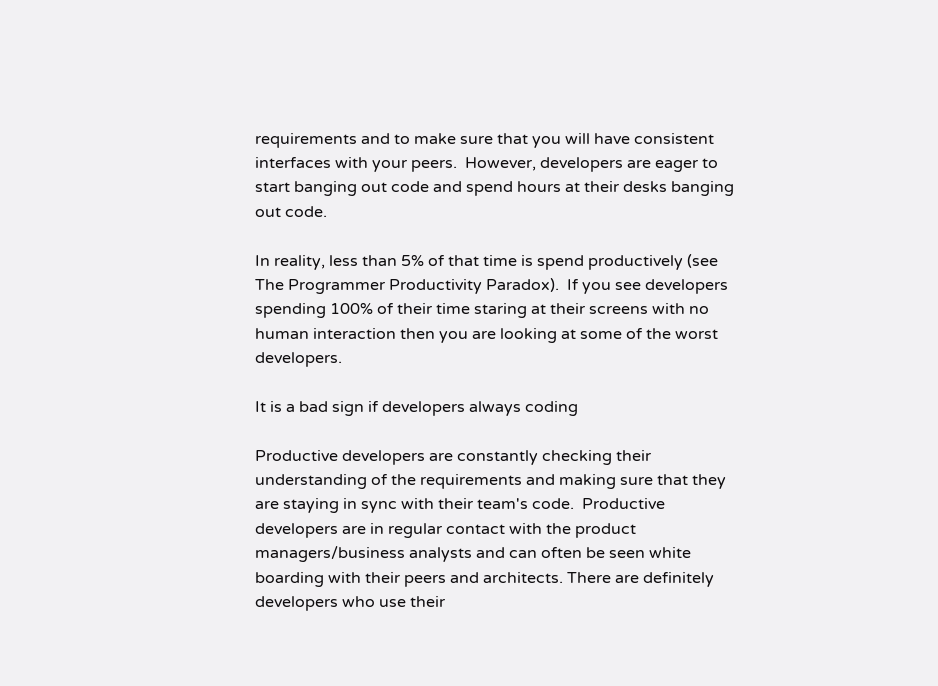requirements and to make sure that you will have consistent interfaces with your peers.  However, developers are eager to start banging out code and spend hours at their desks banging out code.

In reality, less than 5% of that time is spend productively (see The Programmer Productivity Paradox).  If you see developers spending 100% of their time staring at their screens with no human interaction then you are looking at some of the worst developers.

It is a bad sign if developers always coding

Productive developers are constantly checking their understanding of the requirements and making sure that they are staying in sync with their team's code.  Productive developers are in regular contact with the product managers/business analysts and can often be seen white boarding with their peers and architects. There are definitely developers who use their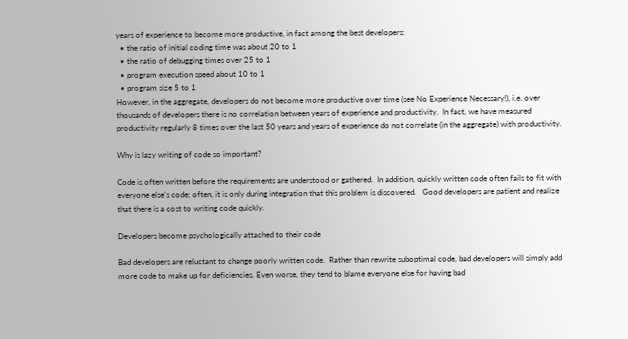years of experience to become more productive, in fact among the best developers:
  • the ratio of initial coding time was about 20 to 1
  • the ratio of debugging times over 25 to 1
  • program execution speed about 10 to 1
  • program size 5 to 1
However, in the aggregate, developers do not become more productive over time (see No Experience Necessary!), i.e. over thousands of developers there is no correlation between years of experience and productivity.  In fact, we have measured productivity regularly 8 times over the last 50 years and years of experience do not correlate (in the aggregate) with productivity.

Why is lazy writing of code so important?

Code is often written before the requirements are understood or gathered.  In addition, quickly written code often fails to fit with everyone else's code; often, it is only during integration that this problem is discovered.   Good developers are patient and realize that there is a cost to writing code quickly.

Developers become psychologically attached to their code

Bad developers are reluctant to change poorly written code.  Rather than rewrite suboptimal code, bad developers will simply add more code to make up for deficiencies. Even worse, they tend to blame everyone else for having bad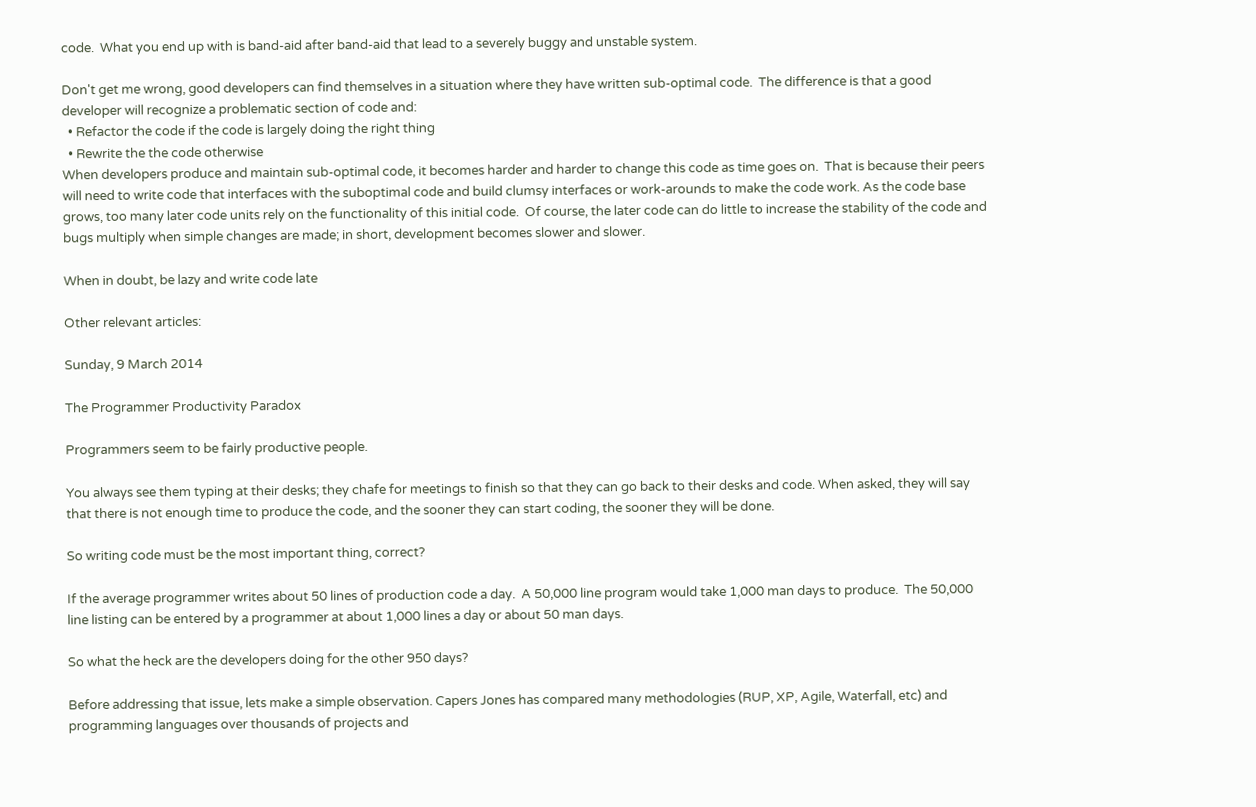code.  What you end up with is band-aid after band-aid that lead to a severely buggy and unstable system.

Don't get me wrong, good developers can find themselves in a situation where they have written sub-optimal code.  The difference is that a good developer will recognize a problematic section of code and:
  • Refactor the code if the code is largely doing the right thing
  • Rewrite the the code otherwise
When developers produce and maintain sub-optimal code, it becomes harder and harder to change this code as time goes on.  That is because their peers will need to write code that interfaces with the suboptimal code and build clumsy interfaces or work-arounds to make the code work. As the code base grows, too many later code units rely on the functionality of this initial code.  Of course, the later code can do little to increase the stability of the code and bugs multiply when simple changes are made; in short, development becomes slower and slower.

When in doubt, be lazy and write code late

Other relevant articles:

Sunday, 9 March 2014

The Programmer Productivity Paradox

Programmers seem to be fairly productive people.

You always see them typing at their desks; they chafe for meetings to finish so that they can go back to their desks and code. When asked, they will say that there is not enough time to produce the code, and the sooner they can start coding, the sooner they will be done.

So writing code must be the most important thing, correct?

If the average programmer writes about 50 lines of production code a day.  A 50,000 line program would take 1,000 man days to produce.  The 50,000 line listing can be entered by a programmer at about 1,000 lines a day or about 50 man days.

So what the heck are the developers doing for the other 950 days?

Before addressing that issue, lets make a simple observation. Capers Jones has compared many methodologies (RUP, XP, Agile, Waterfall, etc) and programming languages over thousands of projects and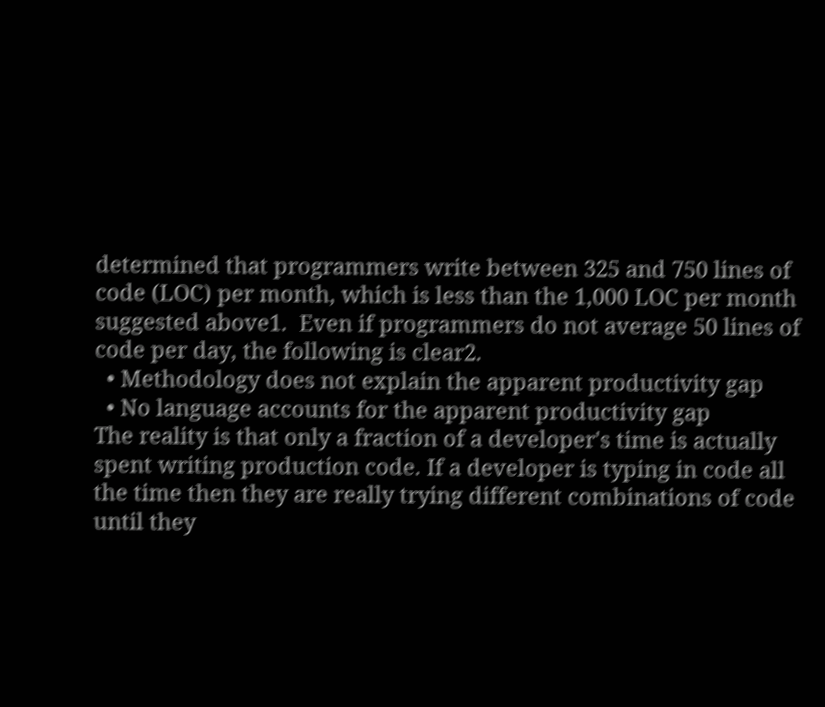determined that programmers write between 325 and 750 lines of code (LOC) per month, which is less than the 1,000 LOC per month suggested above1.  Even if programmers do not average 50 lines of code per day, the following is clear2.
  • Methodology does not explain the apparent productivity gap
  • No language accounts for the apparent productivity gap
The reality is that only a fraction of a developer's time is actually spent writing production code. If a developer is typing in code all the time then they are really trying different combinations of code until they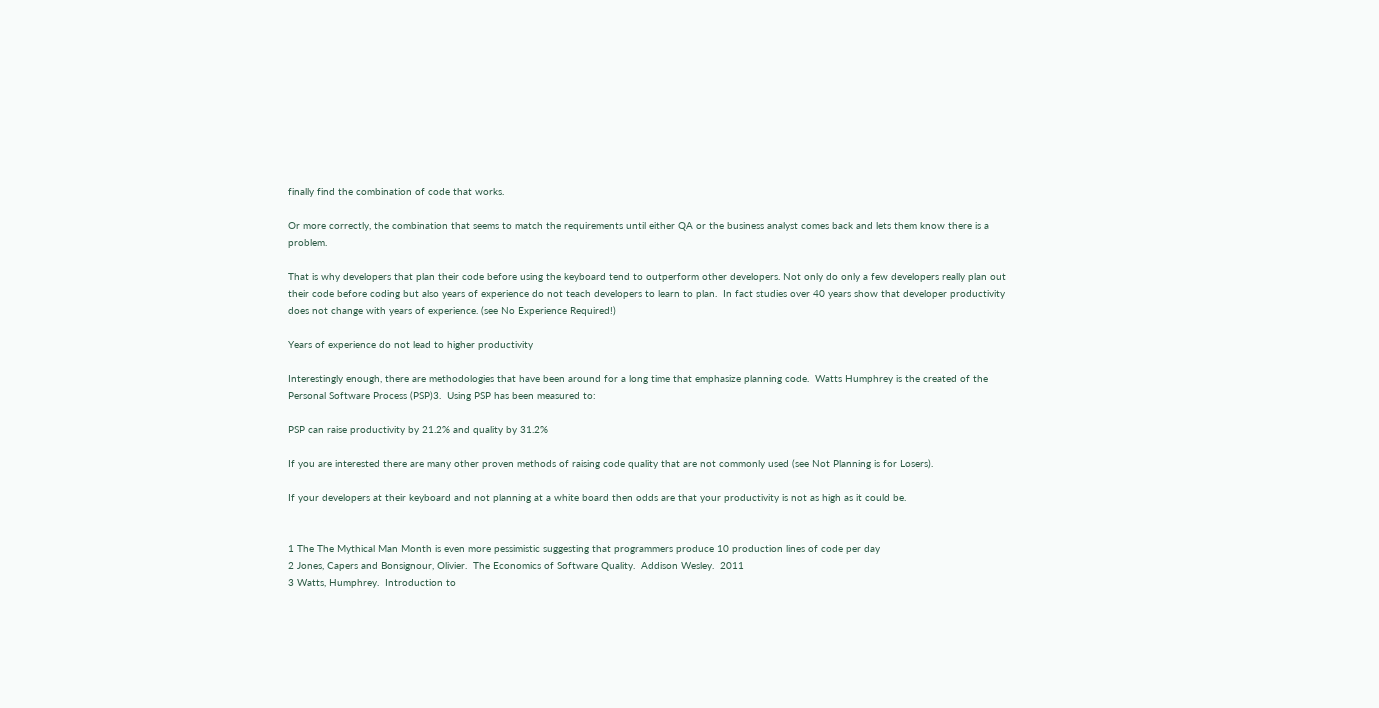finally find the combination of code that works.

Or more correctly, the combination that seems to match the requirements until either QA or the business analyst comes back and lets them know there is a problem.

That is why developers that plan their code before using the keyboard tend to outperform other developers. Not only do only a few developers really plan out their code before coding but also years of experience do not teach developers to learn to plan.  In fact studies over 40 years show that developer productivity does not change with years of experience. (see No Experience Required!)

Years of experience do not lead to higher productivity

Interestingly enough, there are methodologies that have been around for a long time that emphasize planning code.  Watts Humphrey is the created of the Personal Software Process (PSP)3.  Using PSP has been measured to:

PSP can raise productivity by 21.2% and quality by 31.2%

If you are interested there are many other proven methods of raising code quality that are not commonly used (see Not Planning is for Losers).

If your developers at their keyboard and not planning at a white board then odds are that your productivity is not as high as it could be.


1 The The Mythical Man Month is even more pessimistic suggesting that programmers produce 10 production lines of code per day
2 Jones, Capers and Bonsignour, Olivier.  The Economics of Software Quality.  Addison Wesley.  2011
3 Watts, Humphrey.  Introduction to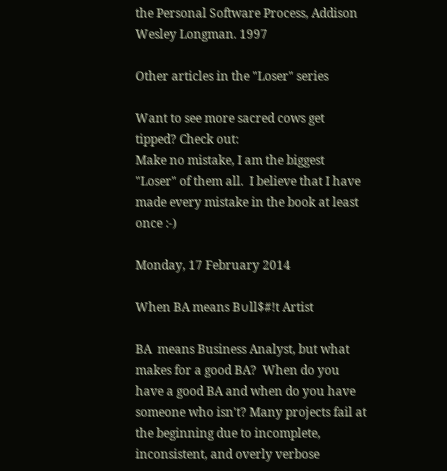the Personal Software Process, Addison Wesley Longman. 1997

Other articles in the "Loser" series

Want to see more sacred cows get tipped? Check out:
Make no mistake, I am the biggest "Loser" of them all.  I believe that I have made every mistake in the book at least once :-)

Monday, 17 February 2014

When BA means B∪ll$#!t Artist

BA  means Business Analyst, but what makes for a good BA?  When do you have a good BA and when do you have someone who isn't? Many projects fail at the beginning due to incomplete, inconsistent, and overly verbose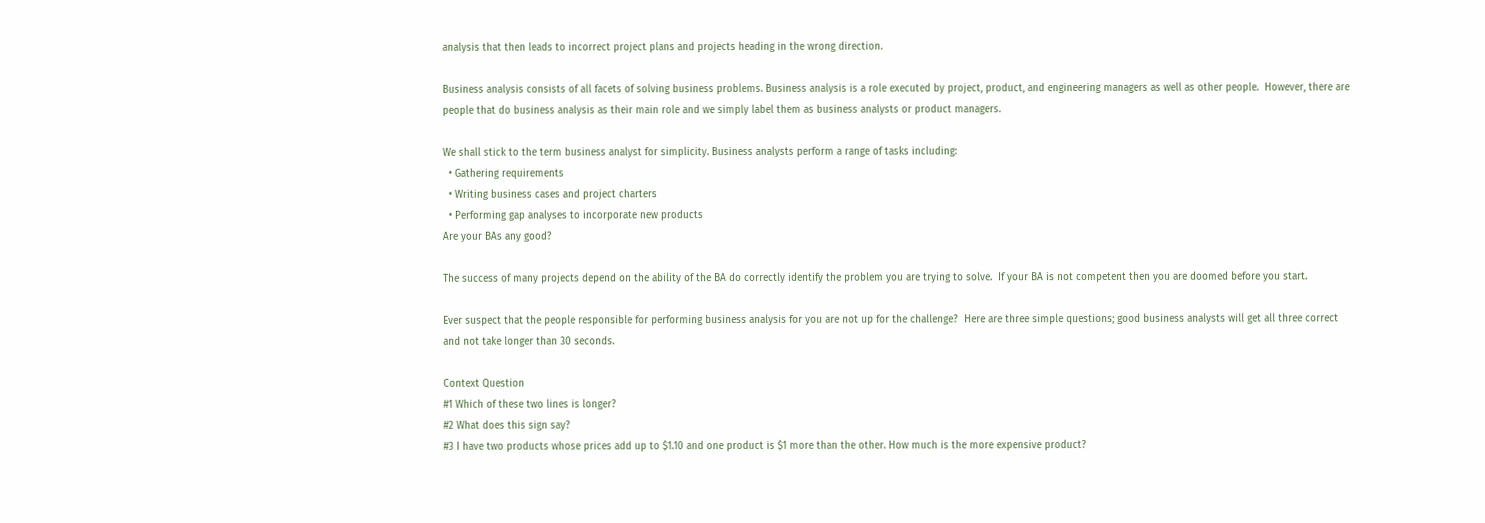analysis that then leads to incorrect project plans and projects heading in the wrong direction.

Business analysis consists of all facets of solving business problems. Business analysis is a role executed by project, product, and engineering managers as well as other people.  However, there are people that do business analysis as their main role and we simply label them as business analysts or product managers.

We shall stick to the term business analyst for simplicity. Business analysts perform a range of tasks including:
  • Gathering requirements
  • Writing business cases and project charters
  • Performing gap analyses to incorporate new products
Are your BAs any good?

The success of many projects depend on the ability of the BA do correctly identify the problem you are trying to solve.  If your BA is not competent then you are doomed before you start.

Ever suspect that the people responsible for performing business analysis for you are not up for the challenge?  Here are three simple questions; good business analysts will get all three correct and not take longer than 30 seconds.

Context Question
#1 Which of these two lines is longer?
#2 What does this sign say?
#3 I have two products whose prices add up to $1.10 and one product is $1 more than the other. How much is the more expensive product?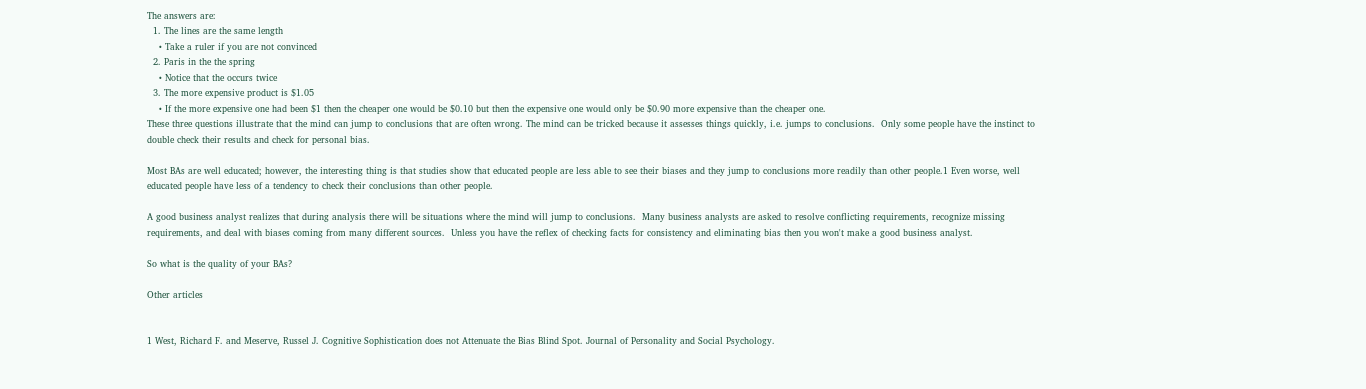The answers are:
  1. The lines are the same length
    • Take a ruler if you are not convinced
  2. Paris in the the spring
    • Notice that the occurs twice
  3. The more expensive product is $1.05
    • If the more expensive one had been $1 then the cheaper one would be $0.10 but then the expensive one would only be $0.90 more expensive than the cheaper one.
These three questions illustrate that the mind can jump to conclusions that are often wrong. The mind can be tricked because it assesses things quickly, i.e. jumps to conclusions.  Only some people have the instinct to double check their results and check for personal bias.

Most BAs are well educated; however, the interesting thing is that studies show that educated people are less able to see their biases and they jump to conclusions more readily than other people.1 Even worse, well educated people have less of a tendency to check their conclusions than other people.

A good business analyst realizes that during analysis there will be situations where the mind will jump to conclusions.  Many business analysts are asked to resolve conflicting requirements, recognize missing requirements, and deal with biases coming from many different sources.  Unless you have the reflex of checking facts for consistency and eliminating bias then you won't make a good business analyst.

So what is the quality of your BAs?

Other articles


1 West, Richard F. and Meserve, Russel J. Cognitive Sophistication does not Attenuate the Bias Blind Spot. Journal of Personality and Social Psychology.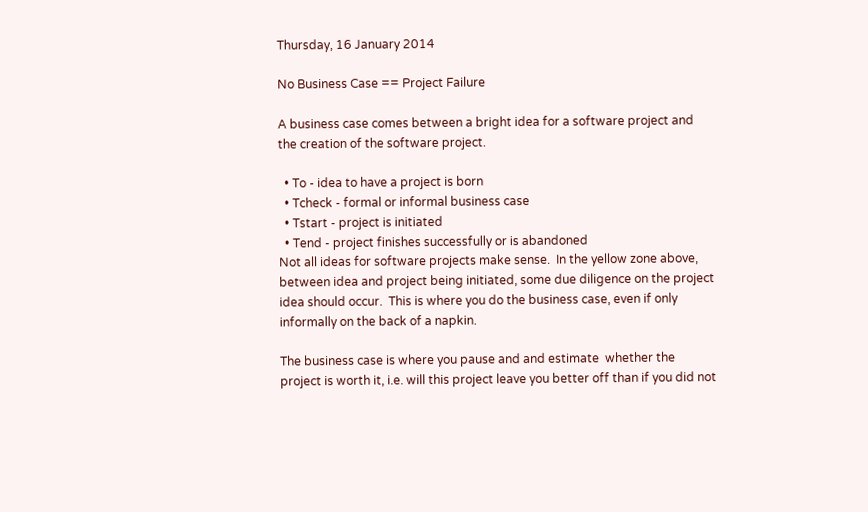Thursday, 16 January 2014

No Business Case == Project Failure

A business case comes between a bright idea for a software project and the creation of the software project.

  • To - idea to have a project is born
  • Tcheck - formal or informal business case
  • Tstart - project is initiated
  • Tend - project finishes successfully or is abandoned
Not all ideas for software projects make sense.  In the yellow zone above, between idea and project being initiated, some due diligence on the project idea should occur.  This is where you do the business case, even if only informally on the back of a napkin.

The business case is where you pause and and estimate  whether the project is worth it, i.e. will this project leave you better off than if you did not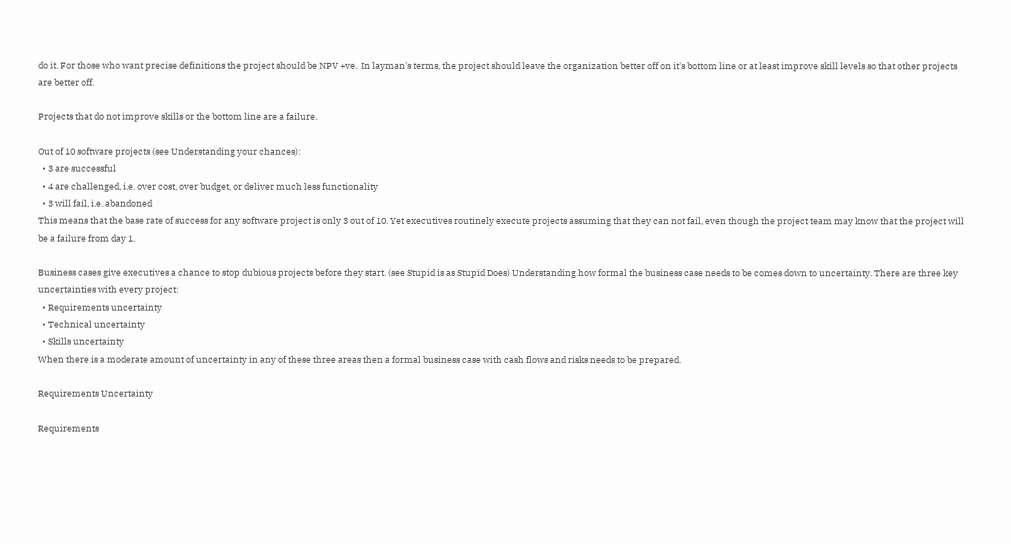do it. For those who want precise definitions the project should be NPV +ve.  In layman's terms, the project should leave the organization better off on it's bottom line or at least improve skill levels so that other projects are better off.

Projects that do not improve skills or the bottom line are a failure.

Out of 10 software projects (see Understanding your chances):
  • 3 are successful
  • 4 are challenged, i.e. over cost, over budget, or deliver much less functionality
  • 3 will fail, i.e. abandoned
This means that the base rate of success for any software project is only 3 out of 10. Yet executives routinely execute projects assuming that they can not fail, even though the project team may know that the project will be a failure from day 1.

Business cases give executives a chance to stop dubious projects before they start. (see Stupid is as Stupid Does) Understanding how formal the business case needs to be comes down to uncertainty. There are three key uncertainties with every project:
  • Requirements uncertainty
  • Technical uncertainty
  • Skills uncertainty
When there is a moderate amount of uncertainty in any of these three areas then a formal business case with cash flows and risks needs to be prepared.

Requirements Uncertainty

Requirements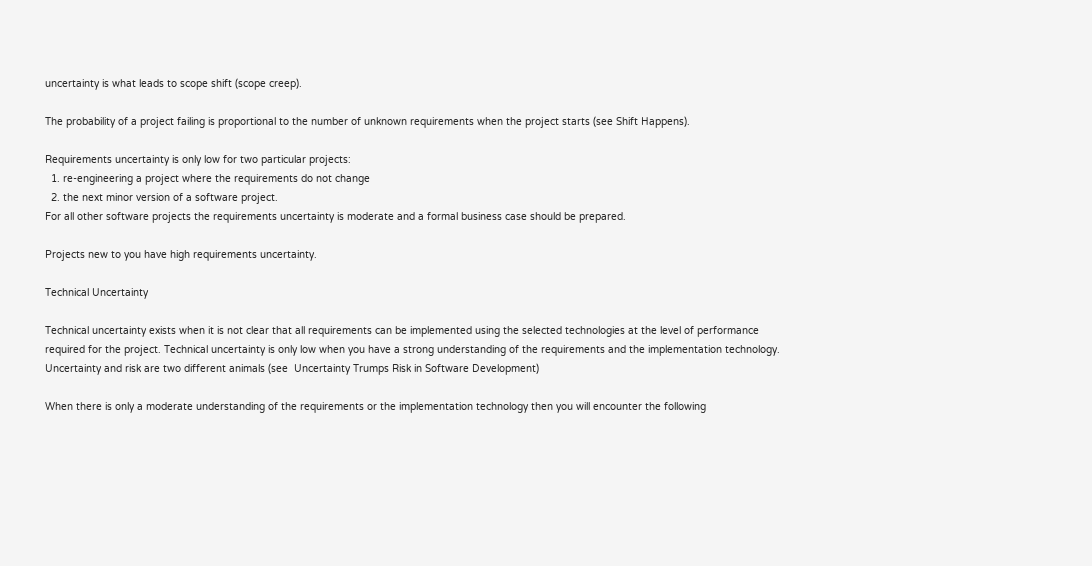uncertainty is what leads to scope shift (scope creep).

The probability of a project failing is proportional to the number of unknown requirements when the project starts (see Shift Happens).

Requirements uncertainty is only low for two particular projects:
  1. re-engineering a project where the requirements do not change
  2. the next minor version of a software project.
For all other software projects the requirements uncertainty is moderate and a formal business case should be prepared.

Projects new to you have high requirements uncertainty.

Technical Uncertainty

Technical uncertainty exists when it is not clear that all requirements can be implemented using the selected technologies at the level of performance required for the project. Technical uncertainty is only low when you have a strong understanding of the requirements and the implementation technology.  Uncertainty and risk are two different animals (see  Uncertainty Trumps Risk in Software Development)

When there is only a moderate understanding of the requirements or the implementation technology then you will encounter the following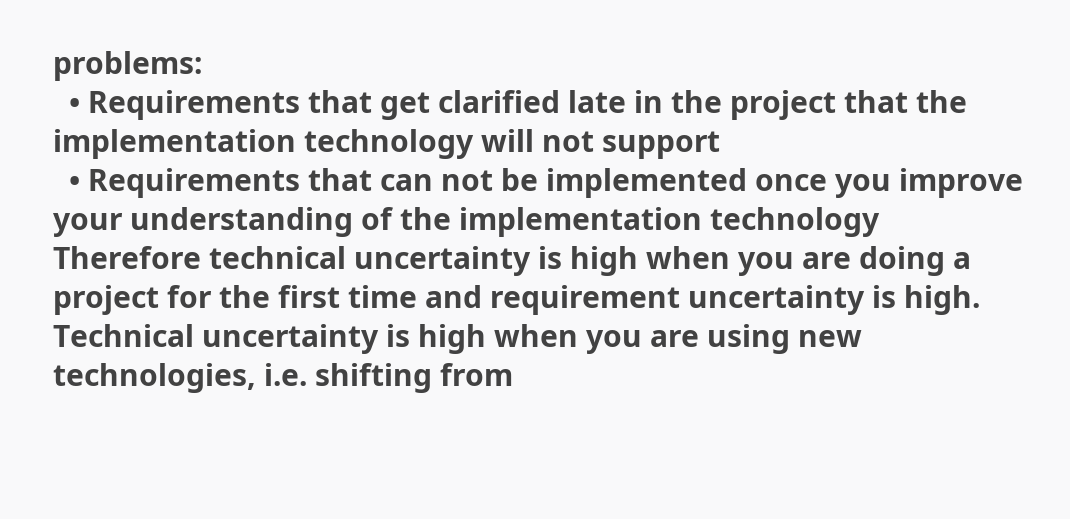problems:
  • Requirements that get clarified late in the project that the implementation technology will not support
  • Requirements that can not be implemented once you improve your understanding of the implementation technology
Therefore technical uncertainty is high when you are doing a project for the first time and requirement uncertainty is high.  Technical uncertainty is high when you are using new technologies, i.e. shifting from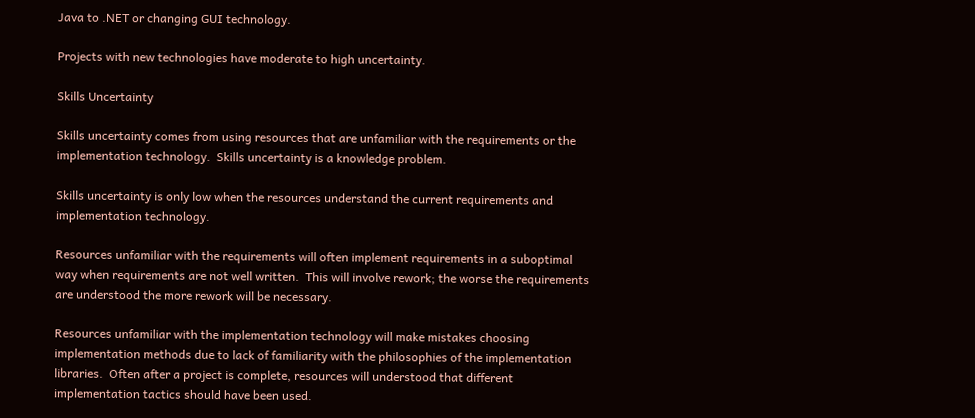Java to .NET or changing GUI technology.

Projects with new technologies have moderate to high uncertainty.

Skills Uncertainty

Skills uncertainty comes from using resources that are unfamiliar with the requirements or the implementation technology.  Skills uncertainty is a knowledge problem.

Skills uncertainty is only low when the resources understand the current requirements and implementation technology.

Resources unfamiliar with the requirements will often implement requirements in a suboptimal way when requirements are not well written.  This will involve rework; the worse the requirements are understood the more rework will be necessary.

Resources unfamiliar with the implementation technology will make mistakes choosing implementation methods due to lack of familiarity with the philosophies of the implementation libraries.  Often after a project is complete, resources will understood that different implementation tactics should have been used.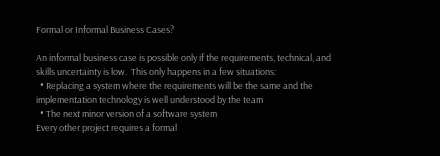Formal or Informal Business Cases?

An informal business case is possible only if the requirements, technical, and skills uncertainty is low.  This only happens in a few situations:
  • Replacing a system where the requirements will be the same and the implementation technology is well understood by the team
  • The next minor version of a software system
Every other project requires a formal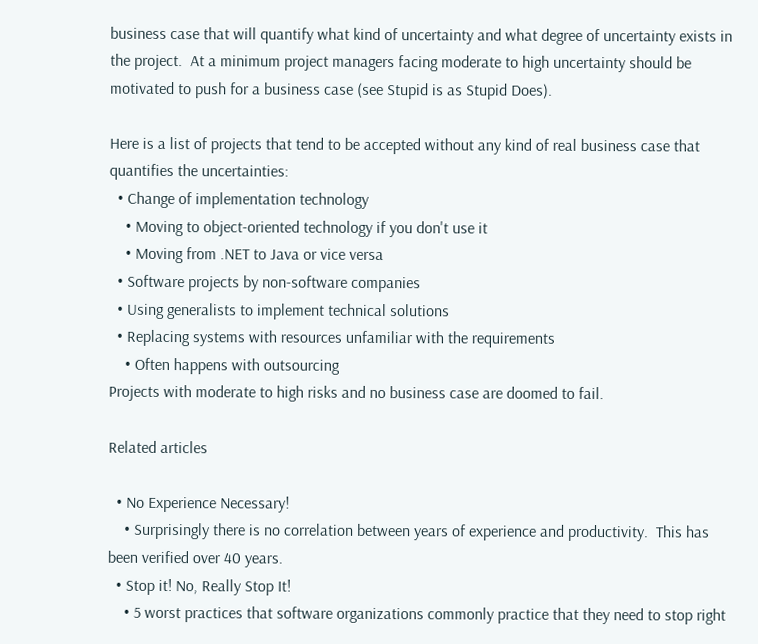business case that will quantify what kind of uncertainty and what degree of uncertainty exists in the project.  At a minimum project managers facing moderate to high uncertainty should be motivated to push for a business case (see Stupid is as Stupid Does).

Here is a list of projects that tend to be accepted without any kind of real business case that quantifies the uncertainties:
  • Change of implementation technology
    • Moving to object-oriented technology if you don't use it
    • Moving from .NET to Java or vice versa
  • Software projects by non-software companies
  • Using generalists to implement technical solutions
  • Replacing systems with resources unfamiliar with the requirements
    • Often happens with outsourcing
Projects with moderate to high risks and no business case are doomed to fail.

Related articles

  • No Experience Necessary!
    • Surprisingly there is no correlation between years of experience and productivity.  This has been verified over 40 years.
  • Stop it! No, Really Stop It!
    • 5 worst practices that software organizations commonly practice that they need to stop right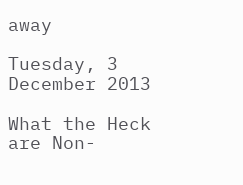away

Tuesday, 3 December 2013

What the Heck are Non-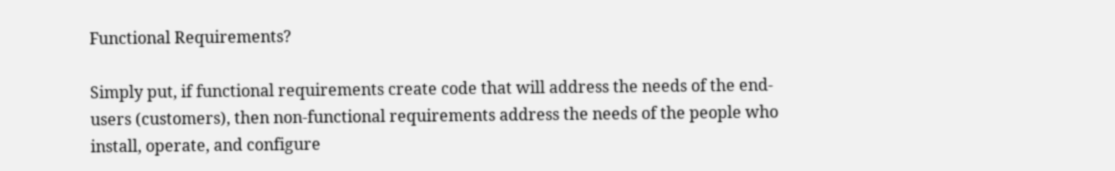Functional Requirements?

Simply put, if functional requirements create code that will address the needs of the end-users (customers), then non-functional requirements address the needs of the people who install, operate, and configure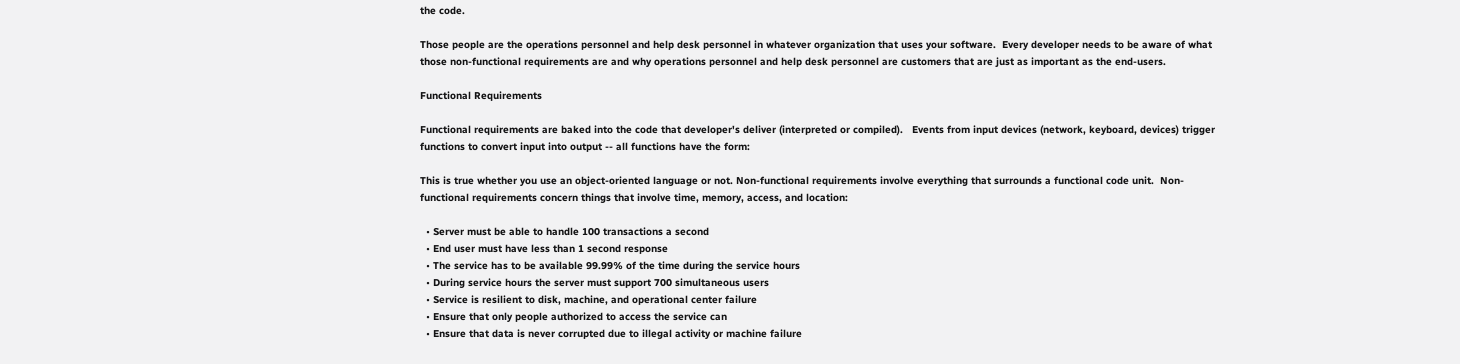the code.

Those people are the operations personnel and help desk personnel in whatever organization that uses your software.  Every developer needs to be aware of what those non-functional requirements are and why operations personnel and help desk personnel are customers that are just as important as the end-users.

Functional Requirements

Functional requirements are baked into the code that developer's deliver (interpreted or compiled).   Events from input devices (network, keyboard, devices) trigger functions to convert input into output -- all functions have the form:

This is true whether you use an object-oriented language or not. Non-functional requirements involve everything that surrounds a functional code unit.  Non-functional requirements concern things that involve time, memory, access, and location:

  • Server must be able to handle 100 transactions a second
  • End user must have less than 1 second response
  • The service has to be available 99.99% of the time during the service hours
  • During service hours the server must support 700 simultaneous users
  • Service is resilient to disk, machine, and operational center failure
  • Ensure that only people authorized to access the service can
  • Ensure that data is never corrupted due to illegal activity or machine failure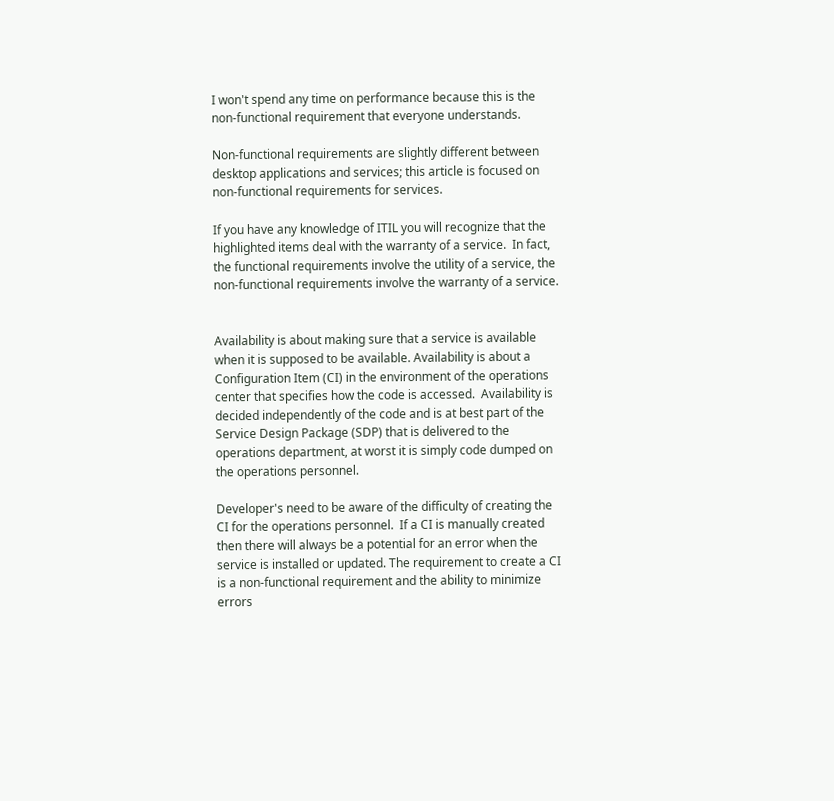I won't spend any time on performance because this is the non-functional requirement that everyone understands.

Non-functional requirements are slightly different between desktop applications and services; this article is focused on non-functional requirements for services.

If you have any knowledge of ITIL you will recognize that the highlighted items deal with the warranty of a service.  In fact, the functional requirements involve the utility of a service, the non-functional requirements involve the warranty of a service.


Availability is about making sure that a service is available when it is supposed to be available. Availability is about a Configuration Item (CI) in the environment of the operations center that specifies how the code is accessed.  Availability is decided independently of the code and is at best part of the Service Design Package (SDP) that is delivered to the operations department, at worst it is simply code dumped on the operations personnel.

Developer's need to be aware of the difficulty of creating the CI for the operations personnel.  If a CI is manually created then there will always be a potential for an error when the service is installed or updated. The requirement to create a CI is a non-functional requirement and the ability to minimize errors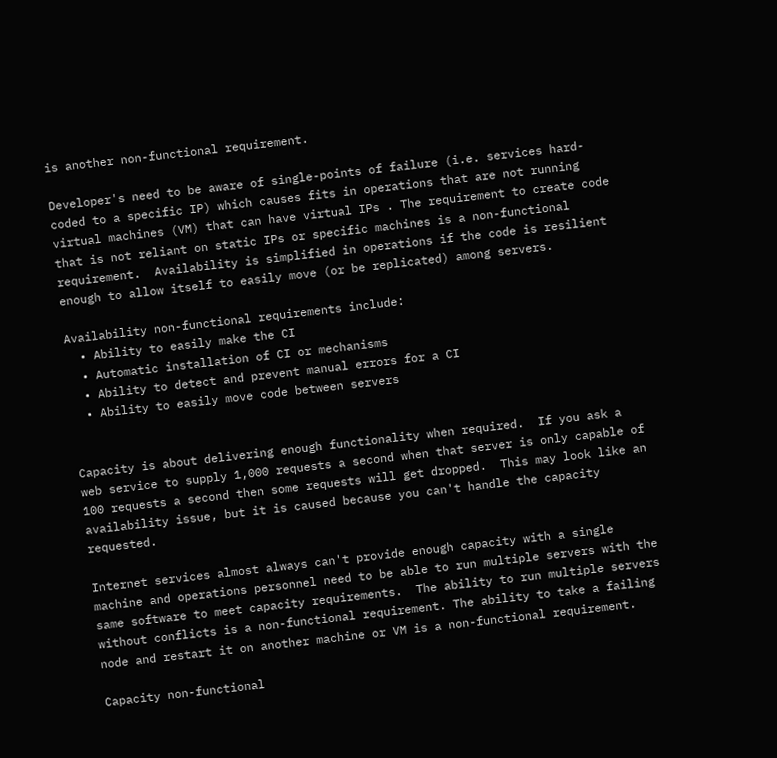is another non-functional requirement.

Developer's need to be aware of single-points of failure (i.e. services hard-coded to a specific IP) which causes fits in operations that are not running virtual machines (VM) that can have virtual IPs . The requirement to create code that is not reliant on static IPs or specific machines is a non-functional requirement.  Availability is simplified in operations if the code is resilient enough to allow itself to easily move (or be replicated) among servers.

Availability non-functional requirements include:
  • Ability to easily make the CI
  • Automatic installation of CI or mechanisms
  • Ability to detect and prevent manual errors for a CI
  • Ability to easily move code between servers


Capacity is about delivering enough functionality when required.  If you ask a web service to supply 1,000 requests a second when that server is only capable of 100 requests a second then some requests will get dropped.  This may look like an availability issue, but it is caused because you can't handle the capacity requested.

Internet services almost always can't provide enough capacity with a single machine and operations personnel need to be able to run multiple servers with the same software to meet capacity requirements.  The ability to run multiple servers without conflicts is a non-functional requirement. The ability to take a failing node and restart it on another machine or VM is a non-functional requirement.

Capacity non-functional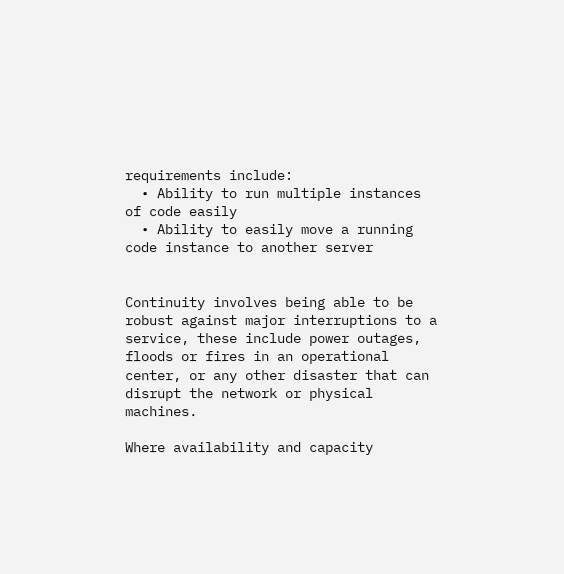requirements include:
  • Ability to run multiple instances of code easily
  • Ability to easily move a running code instance to another server


Continuity involves being able to be robust against major interruptions to a service, these include power outages, floods or fires in an operational center, or any other disaster that can disrupt the network or physical machines.

Where availability and capacity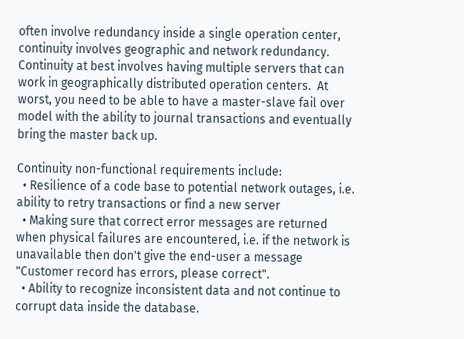often involve redundancy inside a single operation center, continuity involves geographic and network redundancy.  Continuity at best involves having multiple servers that can work in geographically distributed operation centers.  At worst, you need to be able to have a master-slave fail over model with the ability to journal transactions and eventually bring the master back up.

Continuity non-functional requirements include:
  • Resilience of a code base to potential network outages, i.e. ability to retry transactions or find a new server
  • Making sure that correct error messages are returned when physical failures are encountered, i.e. if the network is unavailable then don't give the end-user a message "Customer record has errors, please correct".
  • Ability to recognize inconsistent data and not continue to corrupt data inside the database.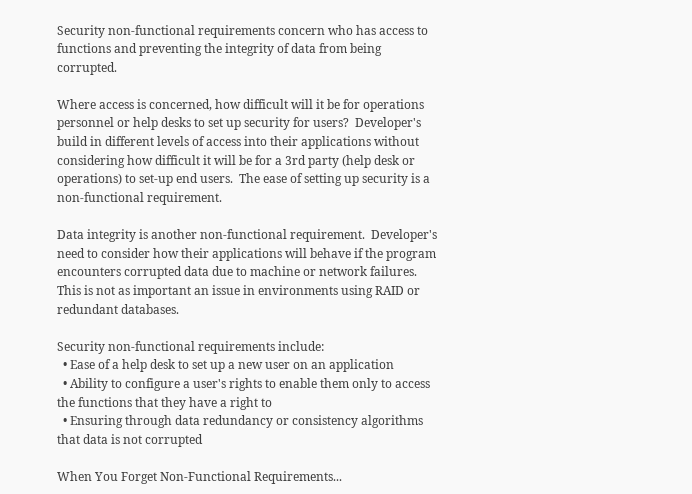Security non-functional requirements concern who has access to functions and preventing the integrity of data from being corrupted.

Where access is concerned, how difficult will it be for operations personnel or help desks to set up security for users?  Developer's build in different levels of access into their applications without considering how difficult it will be for a 3rd party (help desk or operations) to set-up end users.  The ease of setting up security is a non-functional requirement.

Data integrity is another non-functional requirement.  Developer's need to consider how their applications will behave if the program encounters corrupted data due to machine or network failures.  This is not as important an issue in environments using RAID or redundant databases.

Security non-functional requirements include:
  • Ease of a help desk to set up a new user on an application
  • Ability to configure a user's rights to enable them only to access the functions that they have a right to
  • Ensuring through data redundancy or consistency algorithms that data is not corrupted

When You Forget Non-Functional Requirements...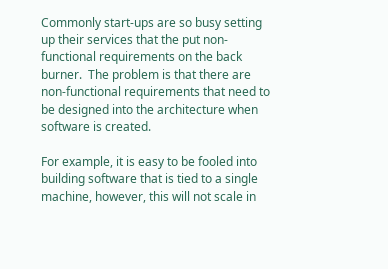Commonly start-ups are so busy setting up their services that the put non-functional requirements on the back burner.  The problem is that there are non-functional requirements that need to be designed into the architecture when software is created.

For example, it is easy to be fooled into building software that is tied to a single machine, however, this will not scale in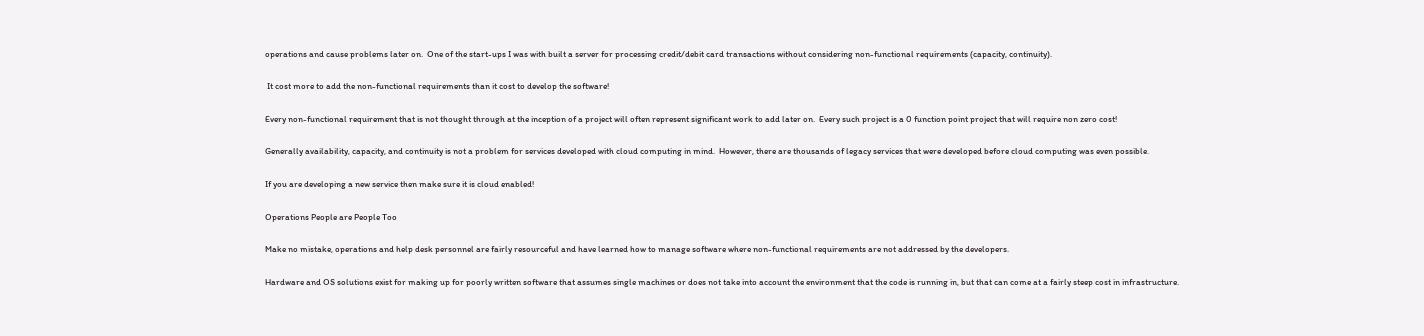operations and cause problems later on.  One of the start-ups I was with built a server for processing credit/debit card transactions without considering non-functional requirements (capacity, continuity).

 It cost more to add the non-functional requirements than it cost to develop the software!

Every non-functional requirement that is not thought through at the inception of a project will often represent significant work to add later on.  Every such project is a 0 function point project that will require non zero cost!

Generally availability, capacity, and continuity is not a problem for services developed with cloud computing in mind.  However, there are thousands of legacy services that were developed before cloud computing was even possible.

If you are developing a new service then make sure it is cloud enabled!

Operations People are People Too

Make no mistake, operations and help desk personnel are fairly resourceful and have learned how to manage software where non-functional requirements are not addressed by the developers.

Hardware and OS solutions exist for making up for poorly written software that assumes single machines or does not take into account the environment that the code is running in, but that can come at a fairly steep cost in infrastructure.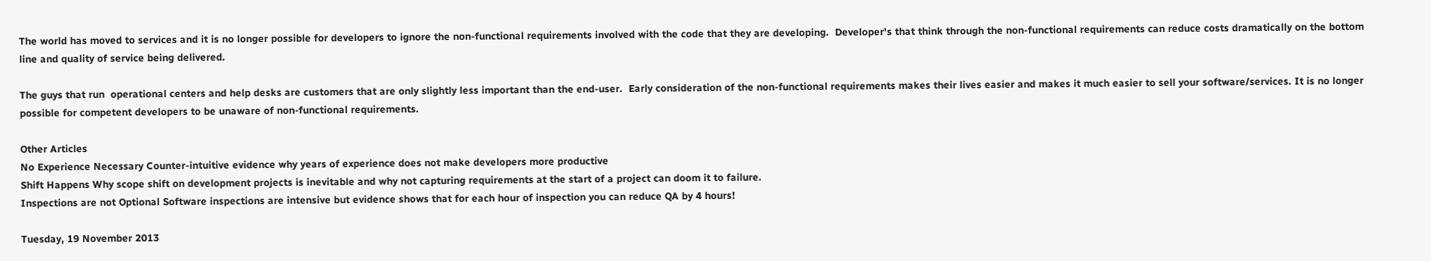The world has moved to services and it is no longer possible for developers to ignore the non-functional requirements involved with the code that they are developing.  Developer's that think through the non-functional requirements can reduce costs dramatically on the bottom line and quality of service being delivered.

The guys that run  operational centers and help desks are customers that are only slightly less important than the end-user.  Early consideration of the non-functional requirements makes their lives easier and makes it much easier to sell your software/services. It is no longer possible for competent developers to be unaware of non-functional requirements.

Other Articles
No Experience Necessary Counter-intuitive evidence why years of experience does not make developers more productive
Shift Happens Why scope shift on development projects is inevitable and why not capturing requirements at the start of a project can doom it to failure.
Inspections are not Optional Software inspections are intensive but evidence shows that for each hour of inspection you can reduce QA by 4 hours!

Tuesday, 19 November 2013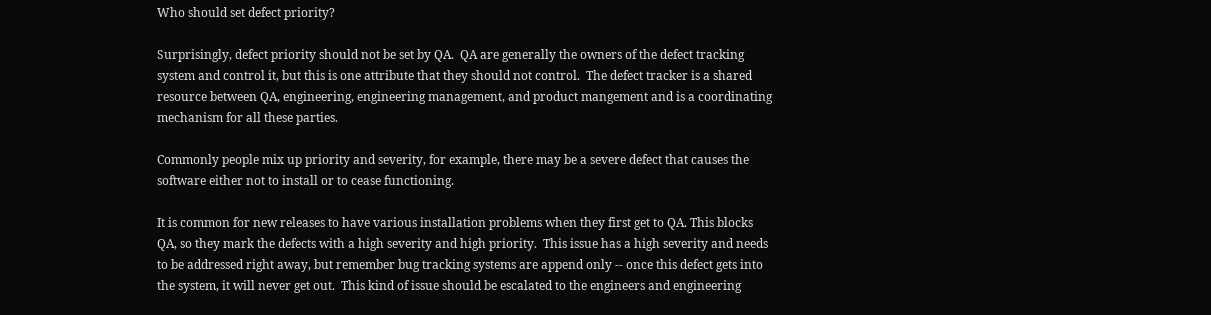Who should set defect priority?

Surprisingly, defect priority should not be set by QA.  QA are generally the owners of the defect tracking system and control it, but this is one attribute that they should not control.  The defect tracker is a shared resource between QA, engineering, engineering management, and product mangement and is a coordinating mechanism for all these parties.

Commonly people mix up priority and severity, for example, there may be a severe defect that causes the software either not to install or to cease functioning.

It is common for new releases to have various installation problems when they first get to QA. This blocks QA, so they mark the defects with a high severity and high priority.  This issue has a high severity and needs to be addressed right away, but remember bug tracking systems are append only -- once this defect gets into the system, it will never get out.  This kind of issue should be escalated to the engineers and engineering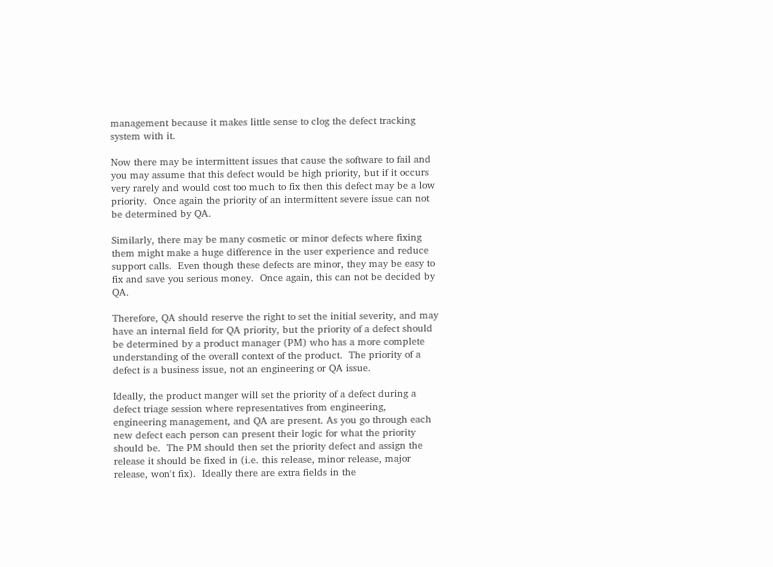management because it makes little sense to clog the defect tracking system with it.

Now there may be intermittent issues that cause the software to fail and you may assume that this defect would be high priority, but if it occurs very rarely and would cost too much to fix then this defect may be a low priority.  Once again the priority of an intermittent severe issue can not be determined by QA.

Similarly, there may be many cosmetic or minor defects where fixing them might make a huge difference in the user experience and reduce support calls.  Even though these defects are minor, they may be easy to fix and save you serious money.  Once again, this can not be decided by QA.

Therefore, QA should reserve the right to set the initial severity, and may have an internal field for QA priority, but the priority of a defect should be determined by a product manager (PM) who has a more complete understanding of the overall context of the product.  The priority of a defect is a business issue, not an engineering or QA issue.

Ideally, the product manger will set the priority of a defect during a defect triage session where representatives from engineering, engineering management, and QA are present. As you go through each new defect each person can present their logic for what the priority should be.  The PM should then set the priority defect and assign the release it should be fixed in (i.e. this release, minor release, major release, won't fix).  Ideally there are extra fields in the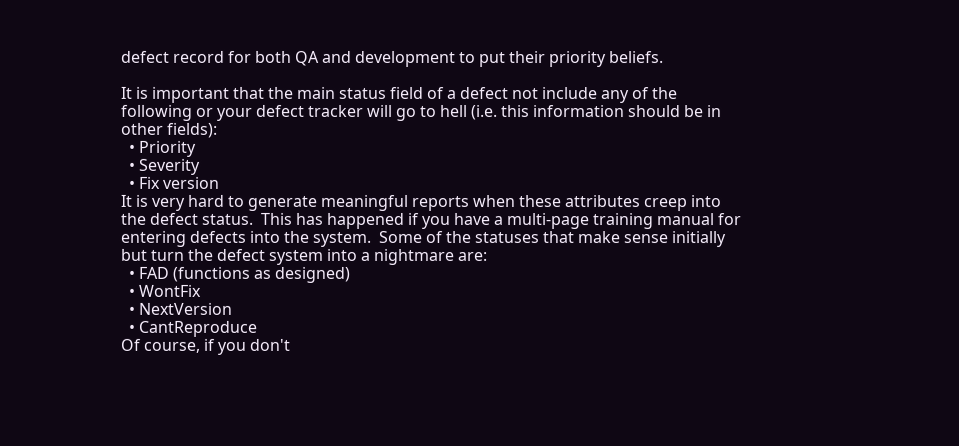defect record for both QA and development to put their priority beliefs.

It is important that the main status field of a defect not include any of the following or your defect tracker will go to hell (i.e. this information should be in other fields):
  • Priority
  • Severity
  • Fix version
It is very hard to generate meaningful reports when these attributes creep into the defect status.  This has happened if you have a multi-page training manual for entering defects into the system.  Some of the statuses that make sense initially but turn the defect system into a nightmare are:
  • FAD (functions as designed)
  • WontFix
  • NextVersion
  • CantReproduce
Of course, if you don't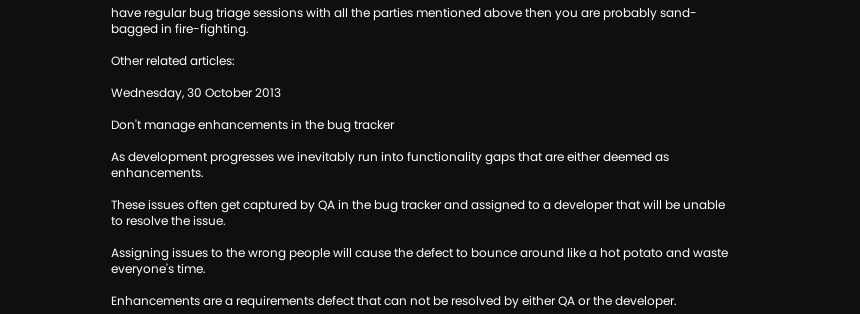have regular bug triage sessions with all the parties mentioned above then you are probably sand-bagged in fire-fighting.

Other related articles:

Wednesday, 30 October 2013

Don't manage enhancements in the bug tracker

As development progresses we inevitably run into functionality gaps that are either deemed as enhancements.

These issues often get captured by QA in the bug tracker and assigned to a developer that will be unable to resolve the issue.

Assigning issues to the wrong people will cause the defect to bounce around like a hot potato and waste everyone's time.

Enhancements are a requirements defect that can not be resolved by either QA or the developer.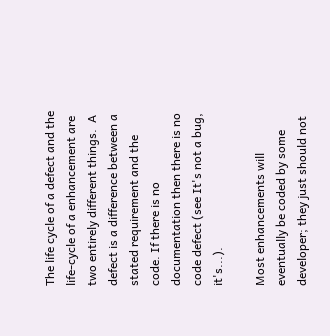The life cycle of a defect and the life-cycle of a enhancement are two entirely different things.  A defect is a difference between a stated requirement and the code. If there is no documentation then there is no code defect (see It's not a bug, it's...).

Most enhancements will eventually be coded by some developer; they just should not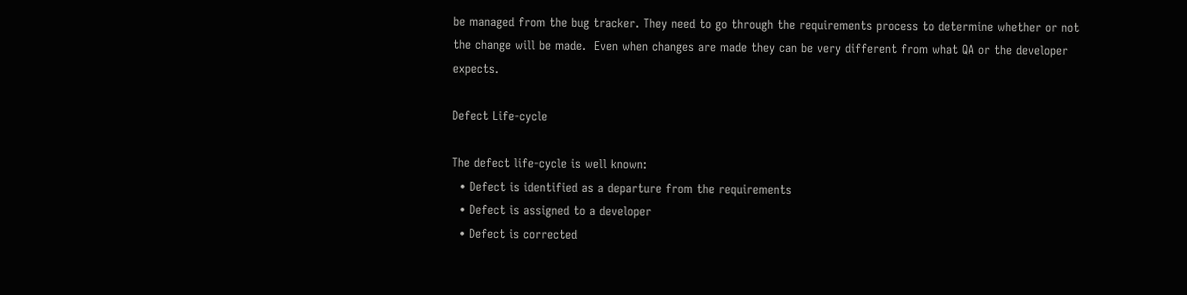be managed from the bug tracker. They need to go through the requirements process to determine whether or not the change will be made.  Even when changes are made they can be very different from what QA or the developer expects.

Defect Life-cycle

The defect life-cycle is well known:
  • Defect is identified as a departure from the requirements
  • Defect is assigned to a developer
  • Defect is corrected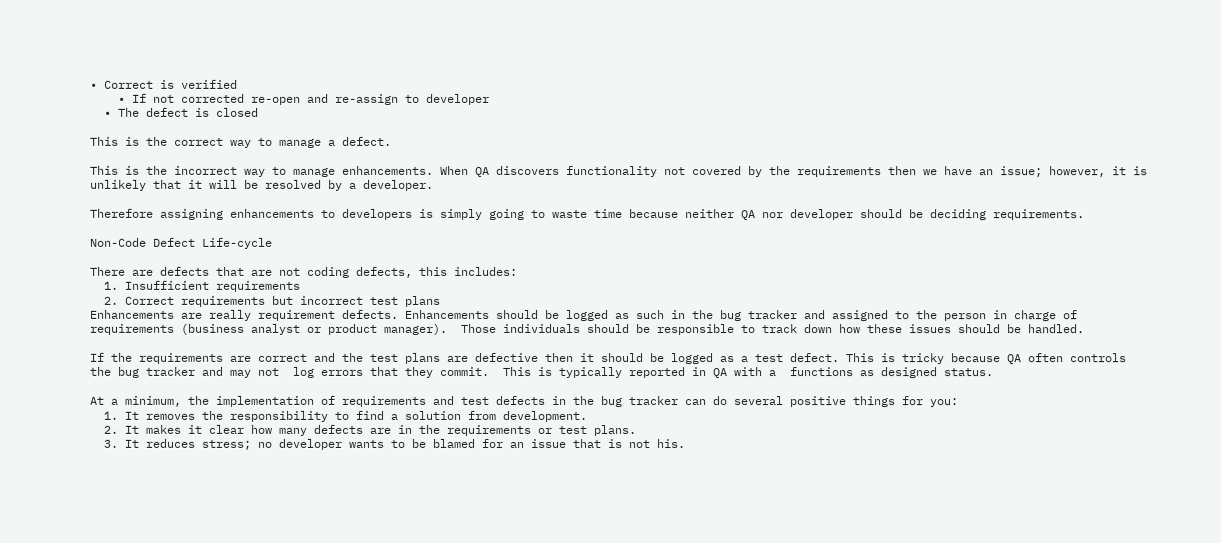• Correct is verified
    • If not corrected re-open and re-assign to developer
  • The defect is closed

This is the correct way to manage a defect.

This is the incorrect way to manage enhancements. When QA discovers functionality not covered by the requirements then we have an issue; however, it is unlikely that it will be resolved by a developer.

Therefore assigning enhancements to developers is simply going to waste time because neither QA nor developer should be deciding requirements.

Non-Code Defect Life-cycle

There are defects that are not coding defects, this includes:
  1. Insufficient requirements
  2. Correct requirements but incorrect test plans
Enhancements are really requirement defects. Enhancements should be logged as such in the bug tracker and assigned to the person in charge of requirements (business analyst or product manager).  Those individuals should be responsible to track down how these issues should be handled.

If the requirements are correct and the test plans are defective then it should be logged as a test defect. This is tricky because QA often controls the bug tracker and may not  log errors that they commit.  This is typically reported in QA with a  functions as designed status.

At a minimum, the implementation of requirements and test defects in the bug tracker can do several positive things for you:
  1. It removes the responsibility to find a solution from development.
  2. It makes it clear how many defects are in the requirements or test plans.
  3. It reduces stress; no developer wants to be blamed for an issue that is not his.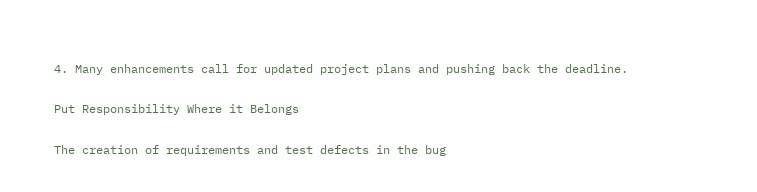4. Many enhancements call for updated project plans and pushing back the deadline.

Put Responsibility Where it Belongs

The creation of requirements and test defects in the bug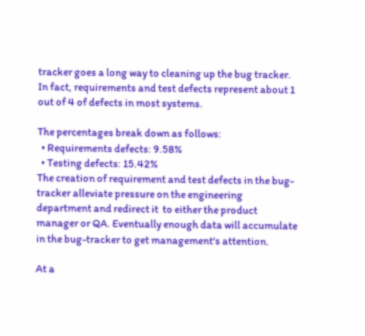tracker goes a long way to cleaning up the bug tracker.  In fact, requirements and test defects represent about 1 out of 4 of defects in most systems.

The percentages break down as follows:
  • Requirements defects: 9.58%
  • Testing defects: 15.42%
The creation of requirement and test defects in the bug-tracker alleviate pressure on the engineering department and redirect it  to either the product manager or QA. Eventually enough data will accumulate in the bug-tracker to get management's attention.

At a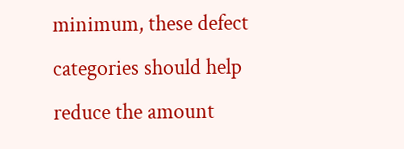minimum, these defect categories should help reduce the amount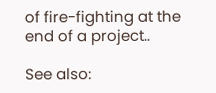of fire-fighting at the end of a project..

See also: